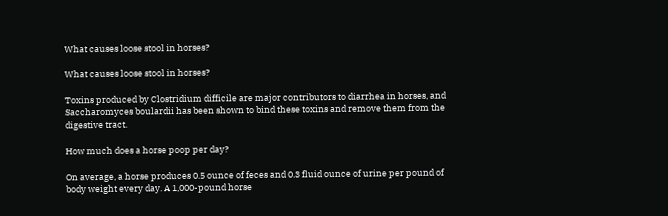What causes loose stool in horses?

What causes loose stool in horses?

Toxins produced by Clostridium difficile are major contributors to diarrhea in horses, and Saccharomyces boulardii has been shown to bind these toxins and remove them from the digestive tract.

How much does a horse poop per day?

On average, a horse produces 0.5 ounce of feces and 0.3 fluid ounce of urine per pound of body weight every day. A 1,000-pound horse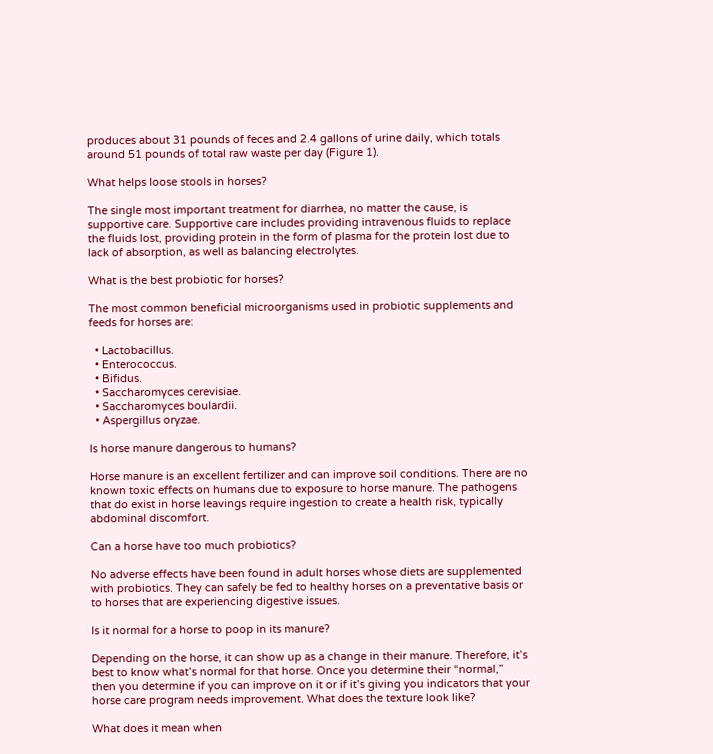produces about 31 pounds of feces and 2.4 gallons of urine daily, which totals around 51 pounds of total raw waste per day (Figure 1).

What helps loose stools in horses?

The single most important treatment for diarrhea, no matter the cause, is supportive care. Supportive care includes providing intravenous fluids to replace the fluids lost, providing protein in the form of plasma for the protein lost due to lack of absorption, as well as balancing electrolytes.

What is the best probiotic for horses?

The most common beneficial microorganisms used in probiotic supplements and feeds for horses are:

  • Lactobacillus.
  • Enterococcus.
  • Bifidus.
  • Saccharomyces cerevisiae.
  • Saccharomyces boulardii.
  • Aspergillus oryzae.

Is horse manure dangerous to humans?

Horse manure is an excellent fertilizer and can improve soil conditions. There are no known toxic effects on humans due to exposure to horse manure. The pathogens that do exist in horse leavings require ingestion to create a health risk, typically abdominal discomfort.

Can a horse have too much probiotics?

No adverse effects have been found in adult horses whose diets are supplemented with probiotics. They can safely be fed to healthy horses on a preventative basis or to horses that are experiencing digestive issues.

Is it normal for a horse to poop in its manure?

Depending on the horse, it can show up as a change in their manure. Therefore, it’s best to know what’s normal for that horse. Once you determine their “normal,” then you determine if you can improve on it or if it’s giving you indicators that your horse care program needs improvement. What does the texture look like?

What does it mean when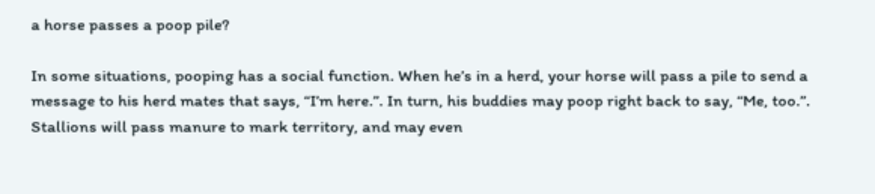a horse passes a poop pile?

In some situations, pooping has a social function. When he’s in a herd, your horse will pass a pile to send a message to his herd mates that says, “I’m here.”. In turn, his buddies may poop right back to say, “Me, too.”. Stallions will pass manure to mark territory, and may even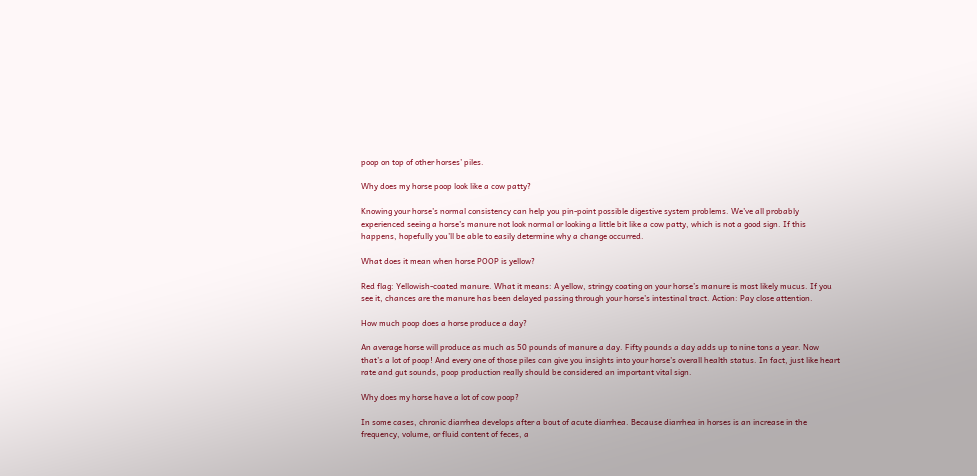poop on top of other horses’ piles.

Why does my horse poop look like a cow patty?

Knowing your horse’s normal consistency can help you pin-point possible digestive system problems. We’ve all probably experienced seeing a horse’s manure not look normal or looking a little bit like a cow patty, which is not a good sign. If this happens, hopefully you’ll be able to easily determine why a change occurred.

What does it mean when horse POOP is yellow?

Red flag: Yellowish-coated manure. What it means: A yellow, stringy coating on your horse’s manure is most likely mucus. If you see it, chances are the manure has been delayed passing through your horse’s intestinal tract. Action: Pay close attention.

How much poop does a horse produce a day?

An average horse will produce as much as 50 pounds of manure a day. Fifty pounds a day adds up to nine tons a year. Now that’s a lot of poop! And every one of those piles can give you insights into your horse’s overall health status. In fact, just like heart rate and gut sounds, poop production really should be considered an important vital sign.

Why does my horse have a lot of cow poop?

In some cases, chronic diarrhea develops after a bout of acute diarrhea. Because diarrhea in horses is an increase in the frequency, volume, or fluid content of feces, a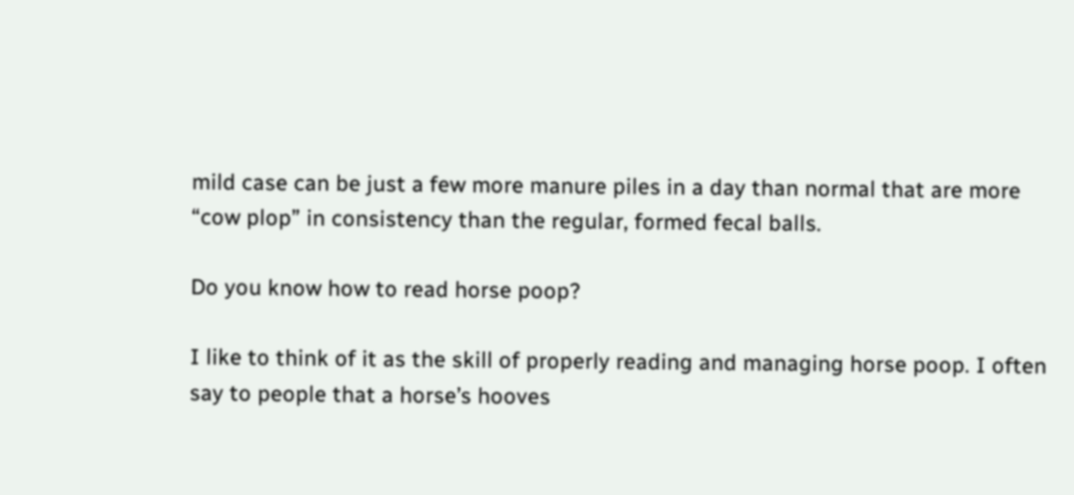mild case can be just a few more manure piles in a day than normal that are more “cow plop” in consistency than the regular, formed fecal balls.

Do you know how to read horse poop?

I like to think of it as the skill of properly reading and managing horse poop. I often say to people that a horse’s hooves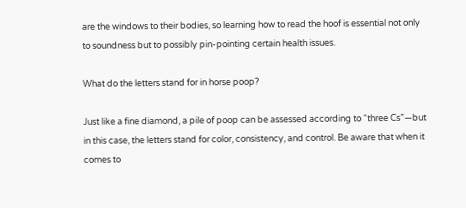are the windows to their bodies, so learning how to read the hoof is essential not only to soundness but to possibly pin-pointing certain health issues.

What do the letters stand for in horse poop?

Just like a fine diamond, a pile of poop can be assessed according to “three Cs”—but in this case, the letters stand for color, consistency, and control. Be aware that when it comes to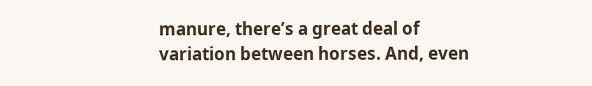manure, there’s a great deal of variation between horses. And, even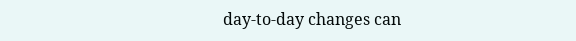day-to-day changes can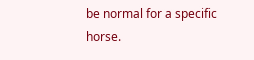be normal for a specific horse.